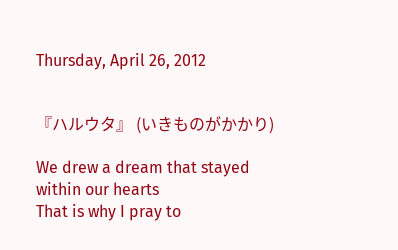Thursday, April 26, 2012


『ハルウタ』 (いきものがかかり)

We drew a dream that stayed within our hearts
That is why I pray to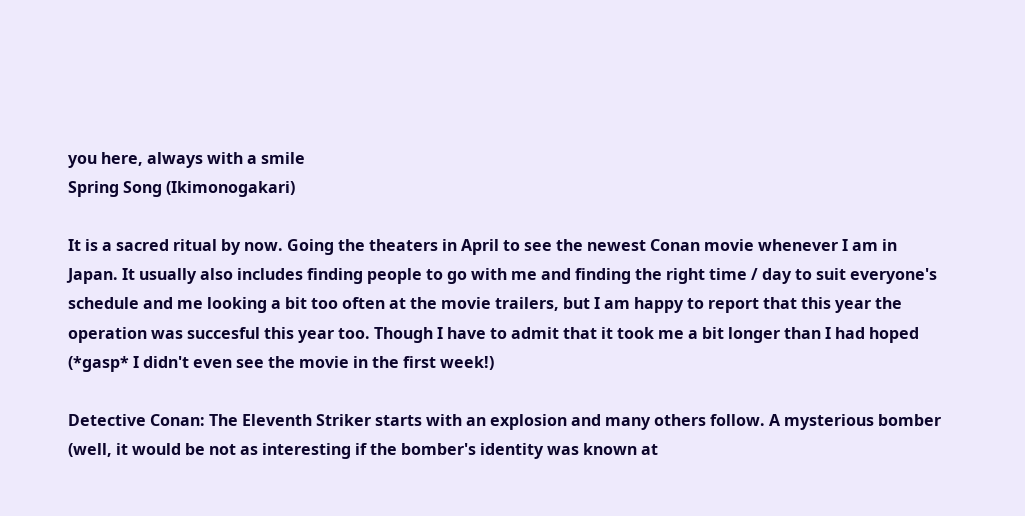you here, always with a smile
Spring Song (Ikimonogakari)

It is a sacred ritual by now. Going the theaters in April to see the newest Conan movie whenever I am in Japan. It usually also includes finding people to go with me and finding the right time / day to suit everyone's schedule and me looking a bit too often at the movie trailers, but I am happy to report that this year the operation was succesful this year too. Though I have to admit that it took me a bit longer than I had hoped (*gasp* I didn't even see the movie in the first week!)

Detective Conan: The Eleventh Striker starts with an explosion and many others follow. A mysterious bomber (well, it would be not as interesting if the bomber's identity was known at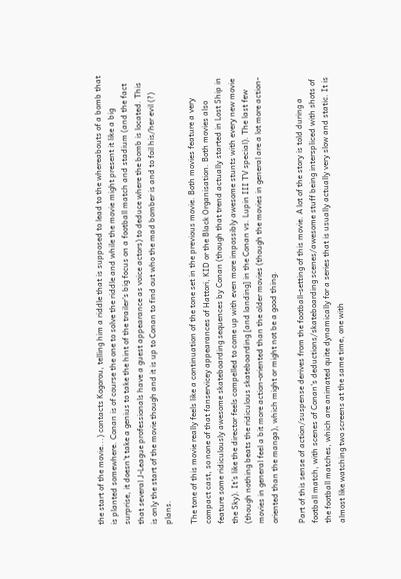the start of the movie...) contacts Kogorou, telling him a riddle that is supposed to lead to the whereabouts of a bomb that is planted somewhere. Conan is of course the one to solve the riddle and while the movie might present it like a big surprise, it doesn't take a genius to take the hint of the trailer's big focus on a football match and stadium (and the fact that several J-League professionals have a guest appearance as voice actors) to deduce where the bomb is located. This is only the start of the movie though and it is up to Conan to find out who the mad bomber is and to foil his/her evil (?) plans.

The tone of this movie really feels like a continuation of the tone set in the previous movie. Both movies feature a very compact cast, so none of that fanservicey appearances of Hattori, KID or the Black Organisation. Both movies also feature some ridiculously awesome skateboarding sequences by Conan (though that trend actually started in Lost Ship in the Sky). It's like the director feels compelled to come up with even more impossibly awesome stunts with every new movie (though nothing beats the ridiculous skateboarding [and landing] in the Conan vs. Lupin III TV special). The last few movies in general feel a bit more action-oriented than the older movies (though the movies in general are a lot more action-oriented than the manga), which might or might not be a good thing.

Part of this sense of action/suspense derives from the football-setting of this movie. A lot of the story is told during a football match, with scenes of Conan's deductions/skateboarding scenes/awesome stuff being interspliced with shots of the football matches, which are animated quite dynamically for a series that is usually actually very slow and static. It is almost like watching two screens at the same time, one with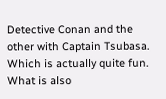Detective Conan and the other with Captain Tsubasa. Which is actually quite fun. What is also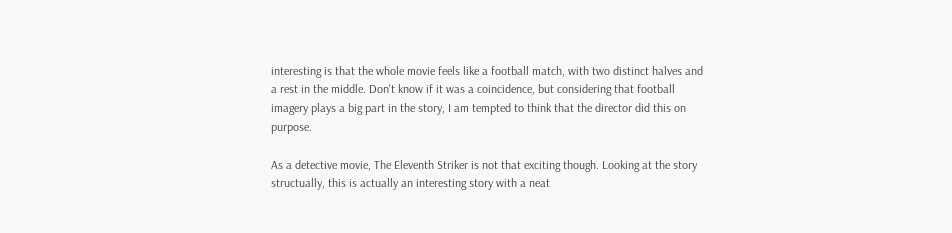interesting is that the whole movie feels like a football match, with two distinct halves and a rest in the middle. Don't know if it was a coincidence, but considering that football imagery plays a big part in the story, I am tempted to think that the director did this on purpose.

As a detective movie, The Eleventh Striker is not that exciting though. Looking at the story structually, this is actually an interesting story with a neat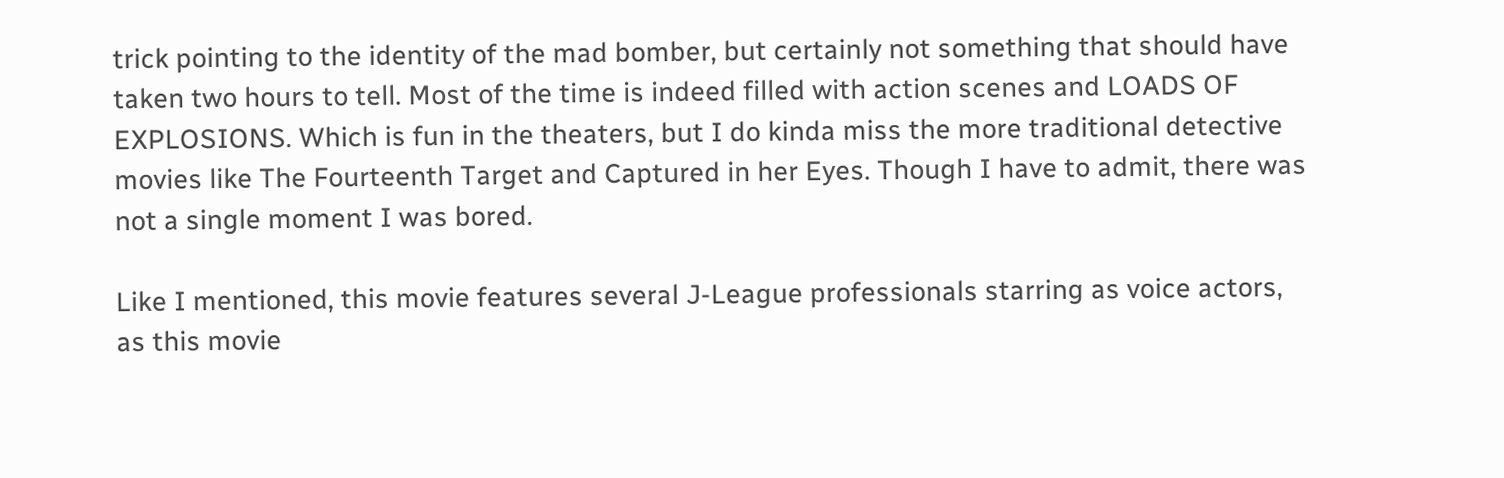trick pointing to the identity of the mad bomber, but certainly not something that should have taken two hours to tell. Most of the time is indeed filled with action scenes and LOADS OF EXPLOSIONS. Which is fun in the theaters, but I do kinda miss the more traditional detective movies like The Fourteenth Target and Captured in her Eyes. Though I have to admit, there was not a single moment I was bored.

Like I mentioned, this movie features several J-League professionals starring as voice actors, as this movie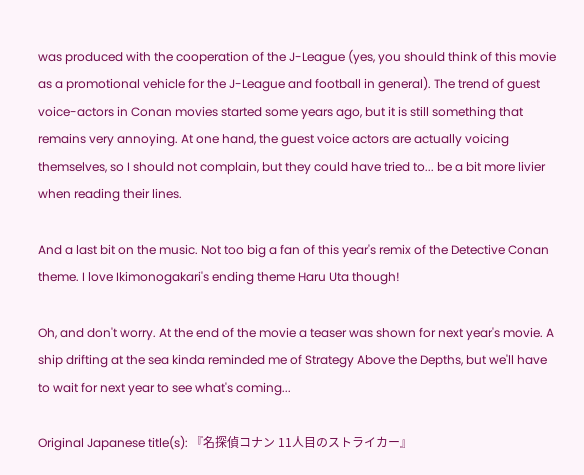was produced with the cooperation of the J-League (yes, you should think of this movie as a promotional vehicle for the J-League and football in general). The trend of guest voice-actors in Conan movies started some years ago, but it is still something that remains very annoying. At one hand, the guest voice actors are actually voicing themselves, so I should not complain, but they could have tried to... be a bit more livier when reading their lines.

And a last bit on the music. Not too big a fan of this year's remix of the Detective Conan theme. I love Ikimonogakari's ending theme Haru Uta though!

Oh, and don't worry. At the end of the movie a teaser was shown for next year's movie. A ship drifting at the sea kinda reminded me of Strategy Above the Depths, but we'll have to wait for next year to see what's coming...

Original Japanese title(s): 『名探偵コナン 11人目のストライカー』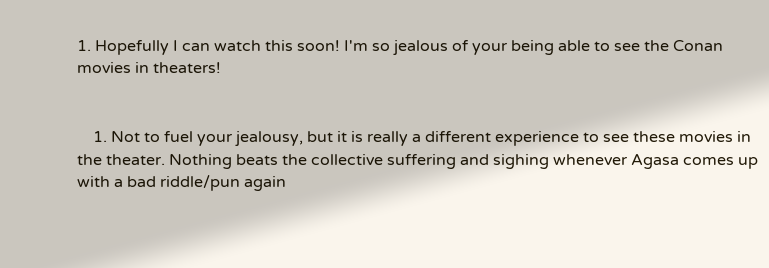1. Hopefully I can watch this soon! I'm so jealous of your being able to see the Conan movies in theaters!


    1. Not to fuel your jealousy, but it is really a different experience to see these movies in the theater. Nothing beats the collective suffering and sighing whenever Agasa comes up with a bad riddle/pun again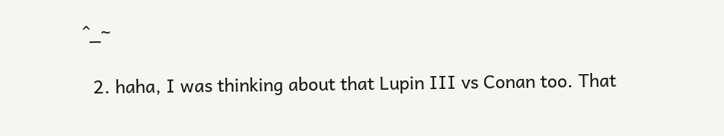^_~

  2. haha, I was thinking about that Lupin III vs Conan too. That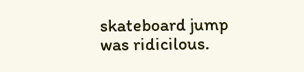skateboard jump was ridicilous.